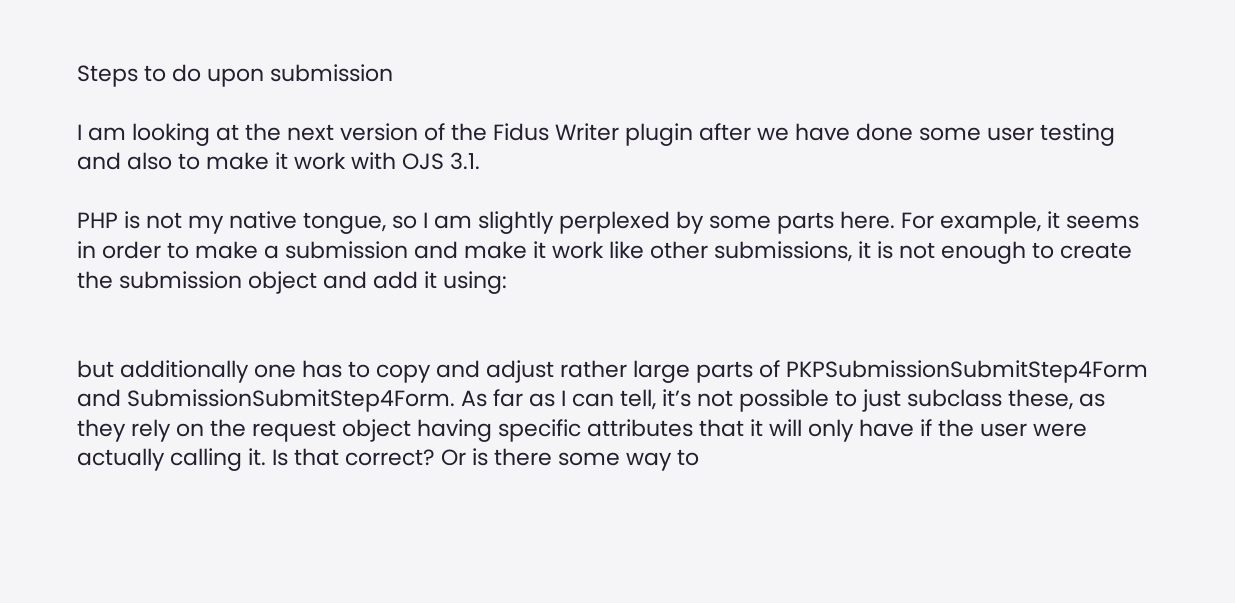Steps to do upon submission

I am looking at the next version of the Fidus Writer plugin after we have done some user testing and also to make it work with OJS 3.1.

PHP is not my native tongue, so I am slightly perplexed by some parts here. For example, it seems in order to make a submission and make it work like other submissions, it is not enough to create the submission object and add it using:


but additionally one has to copy and adjust rather large parts of PKPSubmissionSubmitStep4Form and SubmissionSubmitStep4Form. As far as I can tell, it’s not possible to just subclass these, as they rely on the request object having specific attributes that it will only have if the user were actually calling it. Is that correct? Or is there some way to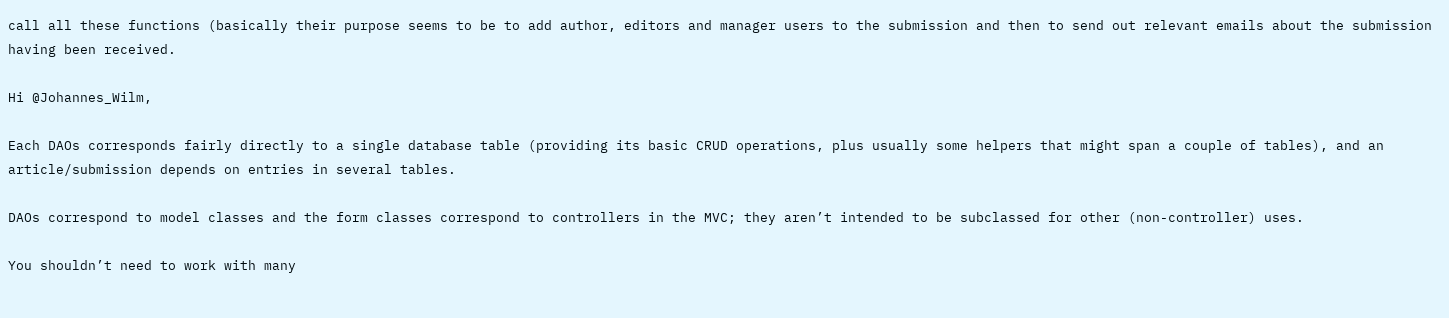call all these functions (basically their purpose seems to be to add author, editors and manager users to the submission and then to send out relevant emails about the submission having been received.

Hi @Johannes_Wilm,

Each DAOs corresponds fairly directly to a single database table (providing its basic CRUD operations, plus usually some helpers that might span a couple of tables), and an article/submission depends on entries in several tables.

DAOs correspond to model classes and the form classes correspond to controllers in the MVC; they aren’t intended to be subclassed for other (non-controller) uses.

You shouldn’t need to work with many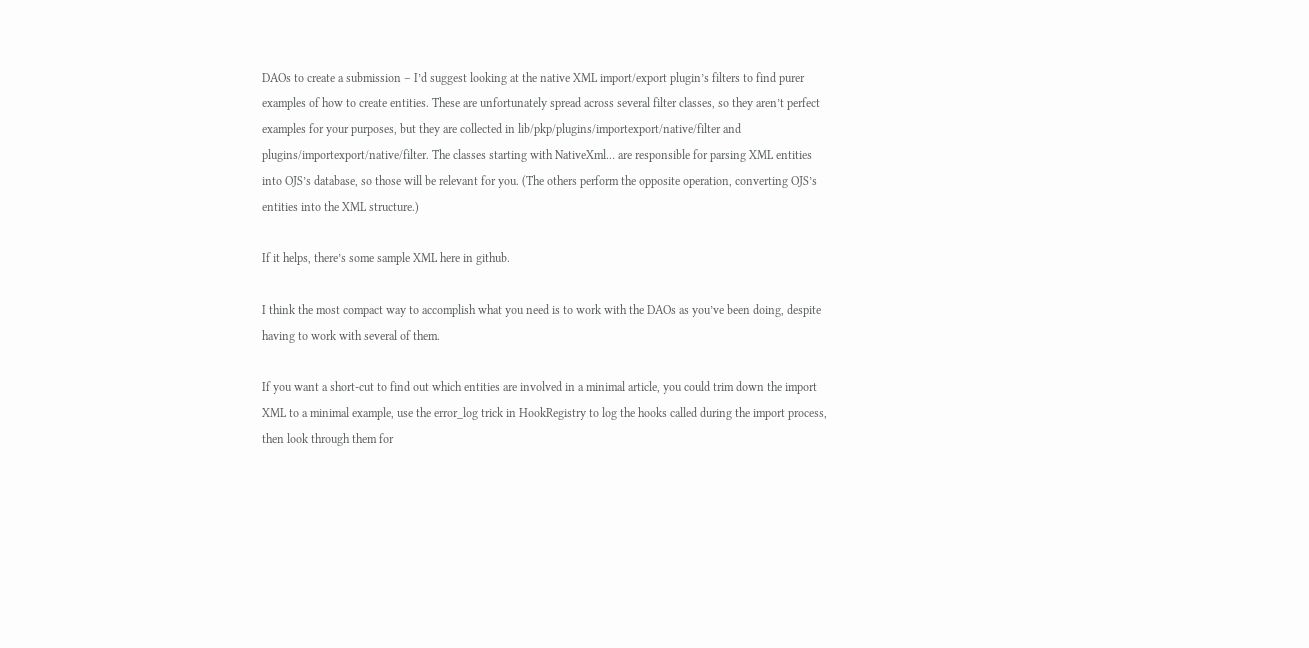DAOs to create a submission – I’d suggest looking at the native XML import/export plugin’s filters to find purer examples of how to create entities. These are unfortunately spread across several filter classes, so they aren’t perfect examples for your purposes, but they are collected in lib/pkp/plugins/importexport/native/filter and plugins/importexport/native/filter. The classes starting with NativeXml… are responsible for parsing XML entities into OJS’s database, so those will be relevant for you. (The others perform the opposite operation, converting OJS’s entities into the XML structure.)

If it helps, there’s some sample XML here in github.

I think the most compact way to accomplish what you need is to work with the DAOs as you’ve been doing, despite having to work with several of them.

If you want a short-cut to find out which entities are involved in a minimal article, you could trim down the import XML to a minimal example, use the error_log trick in HookRegistry to log the hooks called during the import process, then look through them for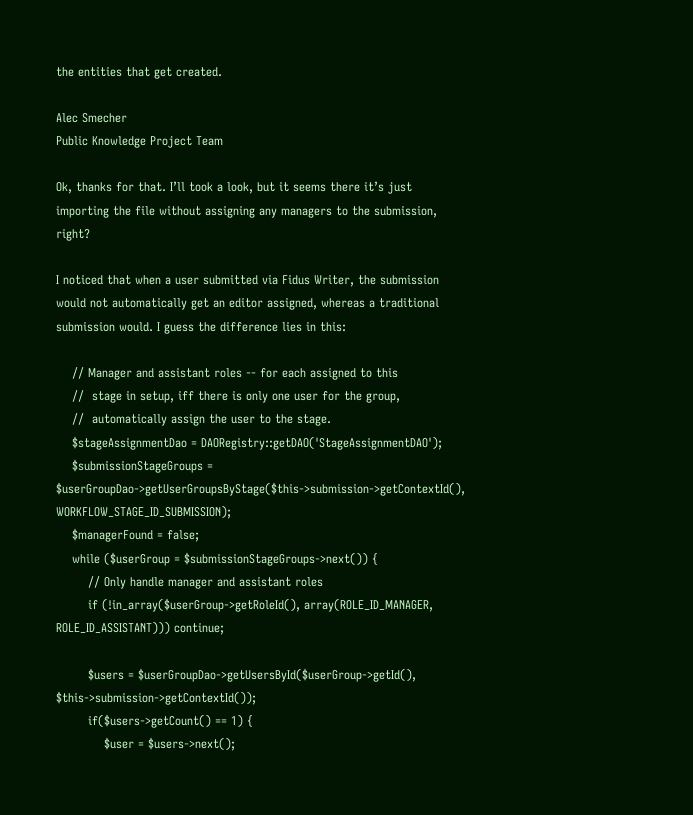the entities that get created.

Alec Smecher
Public Knowledge Project Team

Ok, thanks for that. I’ll took a look, but it seems there it’s just importing the file without assigning any managers to the submission, right?

I noticed that when a user submitted via Fidus Writer, the submission would not automatically get an editor assigned, whereas a traditional submission would. I guess the difference lies in this:

    // Manager and assistant roles -- for each assigned to this
    //  stage in setup, iff there is only one user for the group,
    //  automatically assign the user to the stage.
    $stageAssignmentDao = DAORegistry::getDAO('StageAssignmentDAO');
    $submissionStageGroups = $userGroupDao->getUserGroupsByStage($this->submission->getContextId(), WORKFLOW_STAGE_ID_SUBMISSION);
    $managerFound = false;
    while ($userGroup = $submissionStageGroups->next()) {
        // Only handle manager and assistant roles
        if (!in_array($userGroup->getRoleId(), array(ROLE_ID_MANAGER, ROLE_ID_ASSISTANT))) continue;

        $users = $userGroupDao->getUsersById($userGroup->getId(), $this->submission->getContextId());
        if($users->getCount() == 1) {
            $user = $users->next();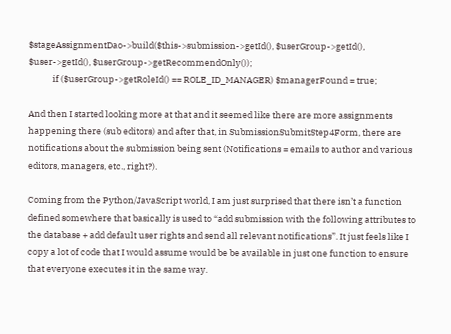$stageAssignmentDao->build($this->submission->getId(), $userGroup->getId(), $user->getId(), $userGroup->getRecommendOnly());
            if ($userGroup->getRoleId() == ROLE_ID_MANAGER) $managerFound = true;

And then I started looking more at that and it seemed like there are more assignments happening there (sub editors) and after that, in SubmissionSubmitStep4Form, there are notifications about the submission being sent (Notifications = emails to author and various editors, managers, etc., right?).

Coming from the Python/JavaScript world, I am just surprised that there isn’t a function defined somewhere that basically is used to “add submission with the following attributes to the database + add default user rights and send all relevant notifications”. It just feels like I copy a lot of code that I would assume would be be available in just one function to ensure that everyone executes it in the same way.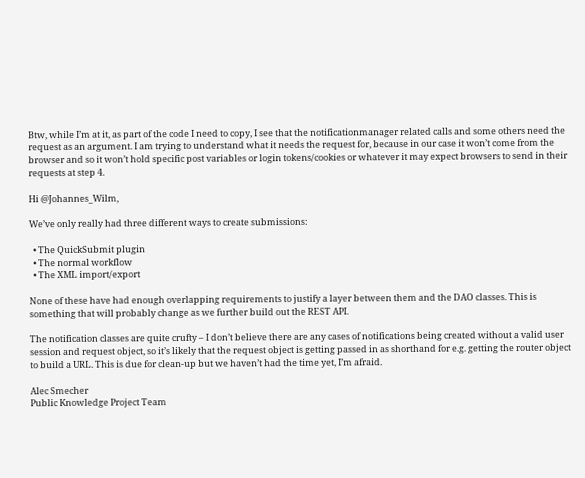Btw, while I’m at it, as part of the code I need to copy, I see that the notificationmanager related calls and some others need the request as an argument. I am trying to understand what it needs the request for, because in our case it won’t come from the browser and so it won’t hold specific post variables or login tokens/cookies or whatever it may expect browsers to send in their requests at step 4.

Hi @Johannes_Wilm,

We’ve only really had three different ways to create submissions:

  • The QuickSubmit plugin
  • The normal workflow
  • The XML import/export

None of these have had enough overlapping requirements to justify a layer between them and the DAO classes. This is something that will probably change as we further build out the REST API.

The notification classes are quite crufty – I don’t believe there are any cases of notifications being created without a valid user session and request object, so it’s likely that the request object is getting passed in as shorthand for e.g. getting the router object to build a URL. This is due for clean-up but we haven’t had the time yet, I’m afraid.

Alec Smecher
Public Knowledge Project Team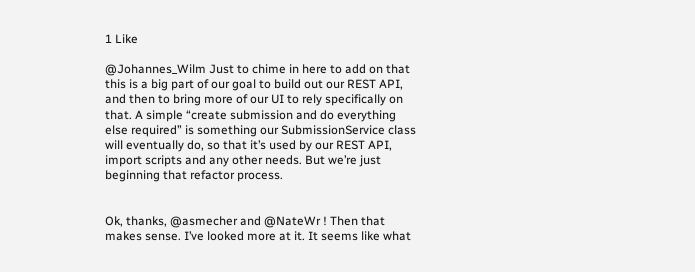1 Like

@Johannes_Wilm Just to chime in here to add on that this is a big part of our goal to build out our REST API, and then to bring more of our UI to rely specifically on that. A simple “create submission and do everything else required” is something our SubmissionService class will eventually do, so that it’s used by our REST API, import scripts and any other needs. But we’re just beginning that refactor process.


Ok, thanks, @asmecher and @NateWr ! Then that makes sense. I’ve looked more at it. It seems like what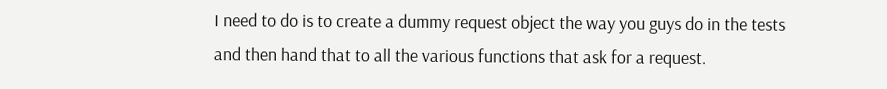I need to do is to create a dummy request object the way you guys do in the tests and then hand that to all the various functions that ask for a request.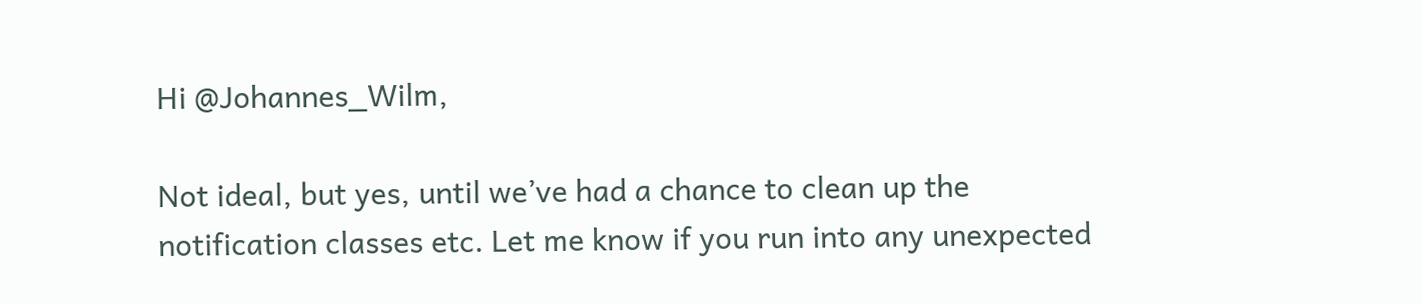Hi @Johannes_Wilm,

Not ideal, but yes, until we’ve had a chance to clean up the notification classes etc. Let me know if you run into any unexpected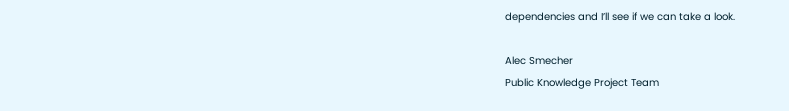dependencies and I’ll see if we can take a look.

Alec Smecher
Public Knowledge Project Team